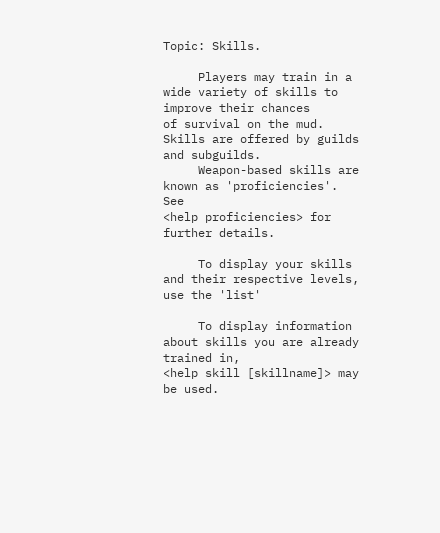Topic: Skills.

     Players may train in a wide variety of skills to improve their chances
of survival on the mud.  Skills are offered by guilds and subguilds.
     Weapon-based skills are known as 'proficiencies'.  See
<help proficiencies> for further details.

     To display your skills and their respective levels, use the 'list'

     To display information about skills you are already trained in,
<help skill [skillname]> may be used.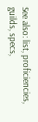See also: list, proficiencies, guilds, specs,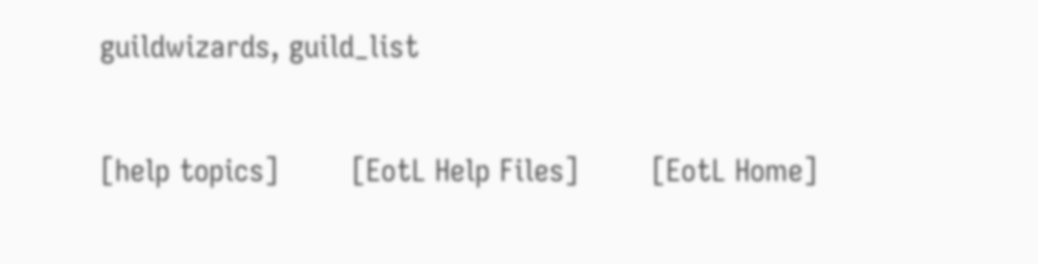guildwizards, guild_list

[help topics]        [EotL Help Files]        [EotL Home]